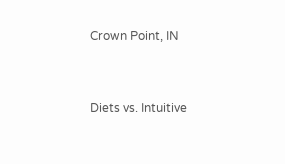Crown Point, IN


Diets vs. Intuitive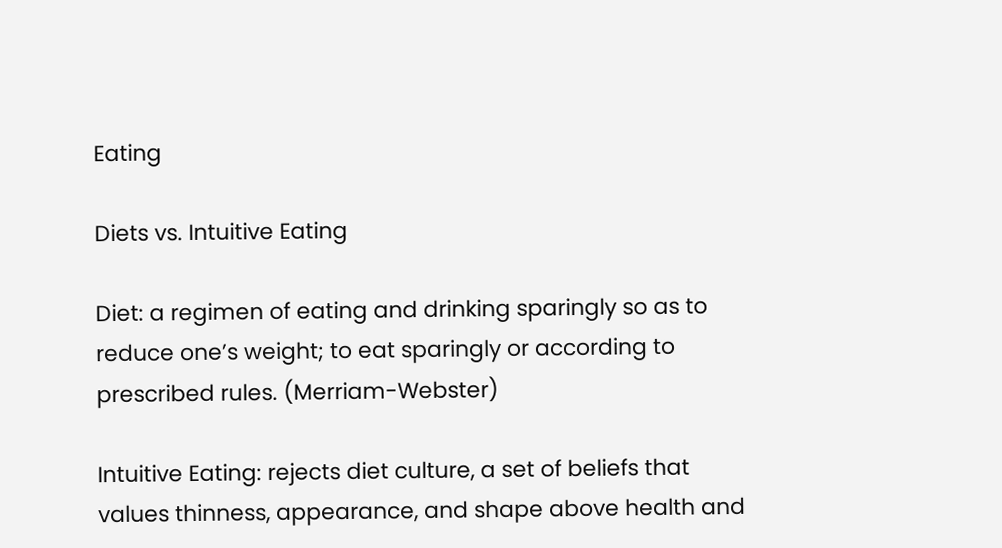Eating

Diets vs. Intuitive Eating

Diet: a regimen of eating and drinking sparingly so as to reduce one’s weight; to eat sparingly or according to prescribed rules. (Merriam-Webster)

Intuitive Eating: rejects diet culture, a set of beliefs that values thinness, appearance, and shape above health and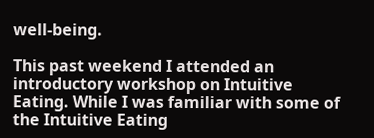well-being.

This past weekend I attended an introductory workshop on Intuitive Eating. While I was familiar with some of the Intuitive Eating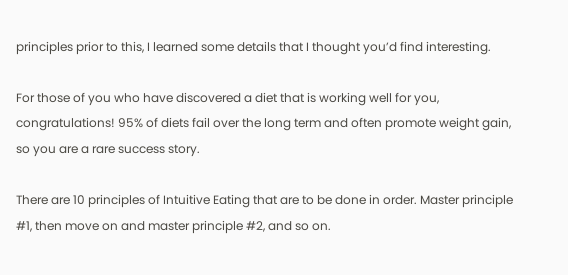principles prior to this, I learned some details that I thought you’d find interesting.

For those of you who have discovered a diet that is working well for you, congratulations! 95% of diets fail over the long term and often promote weight gain, so you are a rare success story.

There are 10 principles of Intuitive Eating that are to be done in order. Master principle #1, then move on and master principle #2, and so on.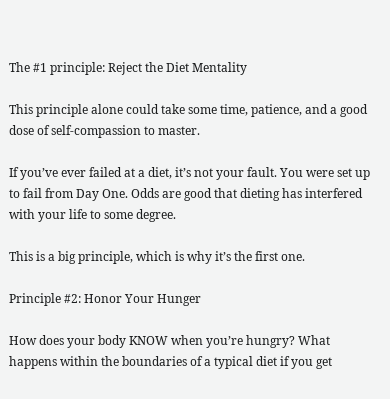The #1 principle: Reject the Diet Mentality

This principle alone could take some time, patience, and a good dose of self-compassion to master.

If you’ve ever failed at a diet, it’s not your fault. You were set up to fail from Day One. Odds are good that dieting has interfered with your life to some degree.

This is a big principle, which is why it’s the first one.

Principle #2: Honor Your Hunger

How does your body KNOW when you’re hungry? What happens within the boundaries of a typical diet if you get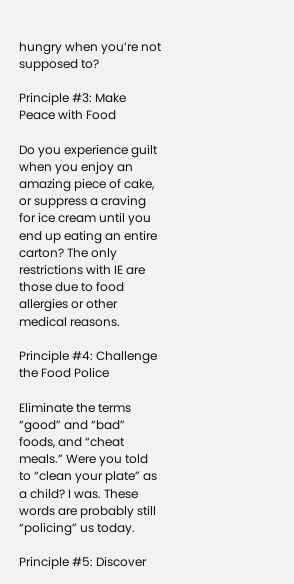hungry when you’re not supposed to?

Principle #3: Make Peace with Food

Do you experience guilt when you enjoy an amazing piece of cake, or suppress a craving for ice cream until you end up eating an entire carton? The only restrictions with IE are those due to food allergies or other medical reasons.

Principle #4: Challenge the Food Police

Eliminate the terms “good” and “bad” foods, and “cheat meals.” Were you told to “clean your plate” as a child? I was. These words are probably still “policing” us today.

Principle #5: Discover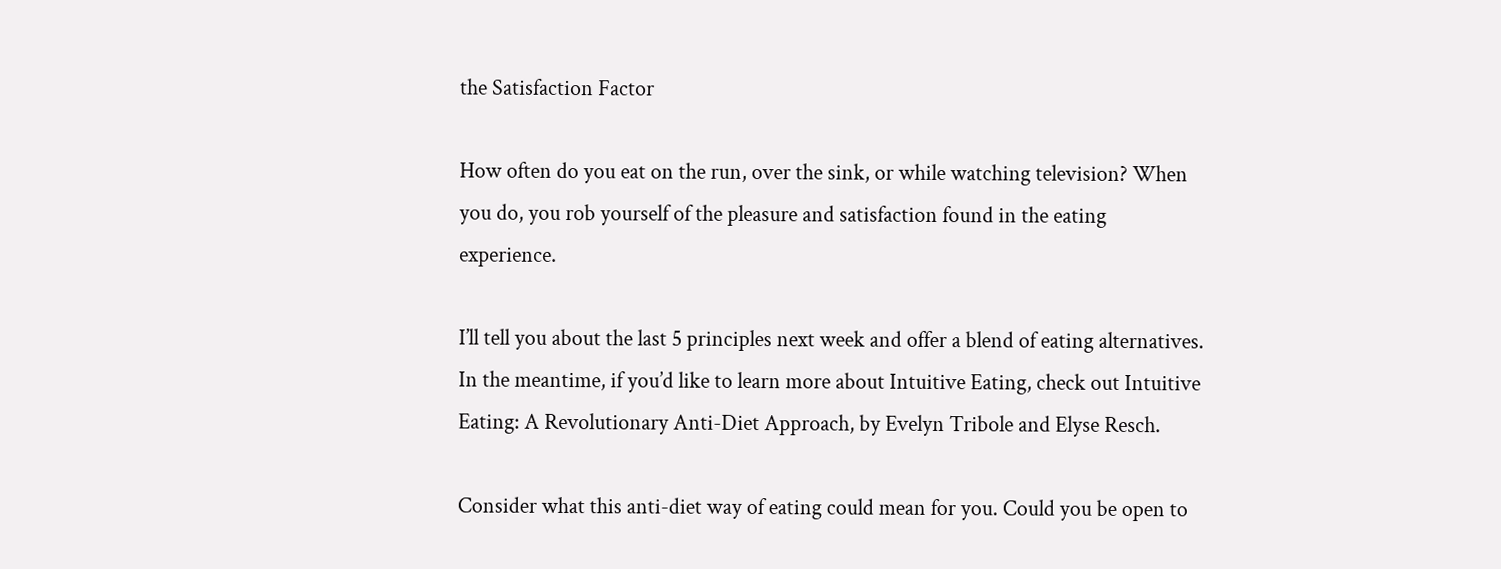the Satisfaction Factor

How often do you eat on the run, over the sink, or while watching television? When you do, you rob yourself of the pleasure and satisfaction found in the eating experience.

I’ll tell you about the last 5 principles next week and offer a blend of eating alternatives. In the meantime, if you’d like to learn more about Intuitive Eating, check out Intuitive Eating: A Revolutionary Anti-Diet Approach, by Evelyn Tribole and Elyse Resch.

Consider what this anti-diet way of eating could mean for you. Could you be open to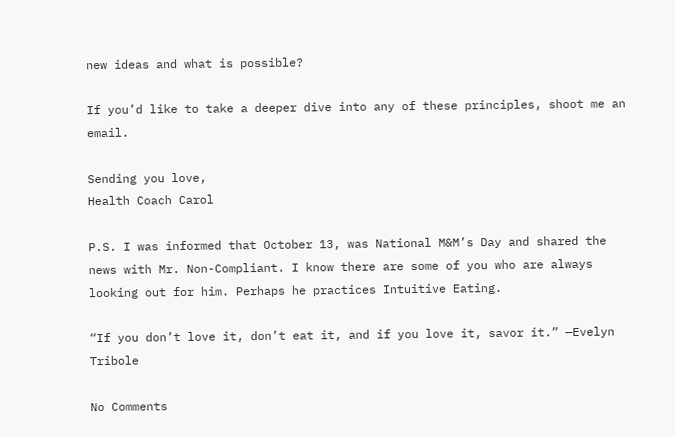new ideas and what is possible?

If you’d like to take a deeper dive into any of these principles, shoot me an email.

Sending you love,
Health Coach Carol

P.S. I was informed that October 13, was National M&M’s Day and shared the news with Mr. Non-Compliant. I know there are some of you who are always looking out for him. Perhaps he practices Intuitive Eating.

“If you don’t love it, don’t eat it, and if you love it, savor it.” —Evelyn Tribole

No Comments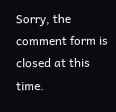Sorry, the comment form is closed at this time.